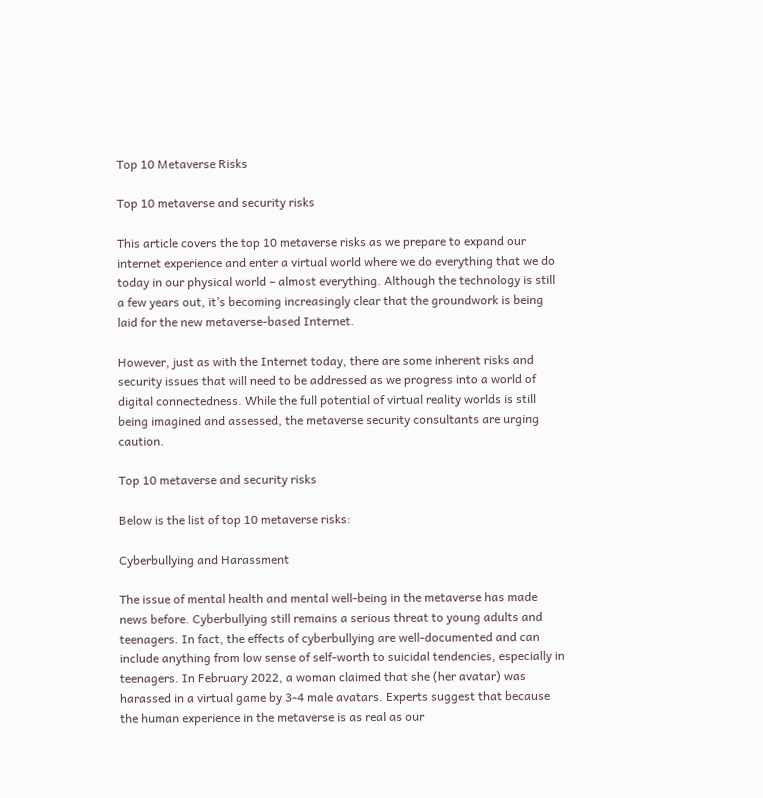Top 10 Metaverse Risks

Top 10 metaverse and security risks

This article covers the top 10 metaverse risks as we prepare to expand our internet experience and enter a virtual world where we do everything that we do today in our physical world – almost everything. Although the technology is still a few years out, it’s becoming increasingly clear that the groundwork is being laid for the new metaverse-based Internet.

However, just as with the Internet today, there are some inherent risks and security issues that will need to be addressed as we progress into a world of digital connectedness. While the full potential of virtual reality worlds is still being imagined and assessed, the metaverse security consultants are urging caution.

Top 10 metaverse and security risks

Below is the list of top 10 metaverse risks:

Cyberbullying and Harassment

The issue of mental health and mental well-being in the metaverse has made news before. Cyberbullying still remains a serious threat to young adults and teenagers. In fact, the effects of cyberbullying are well-documented and can include anything from low sense of self-worth to suicidal tendencies, especially in teenagers. In February 2022, a woman claimed that she (her avatar) was harassed in a virtual game by 3-4 male avatars. Experts suggest that because the human experience in the metaverse is as real as our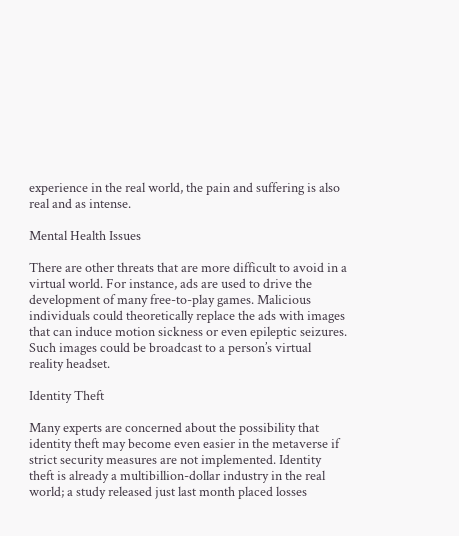experience in the real world, the pain and suffering is also real and as intense.

Mental Health Issues

There are other threats that are more difficult to avoid in a virtual world. For instance, ads are used to drive the development of many free-to-play games. Malicious individuals could theoretically replace the ads with images that can induce motion sickness or even epileptic seizures. Such images could be broadcast to a person’s virtual reality headset.

Identity Theft

Many experts are concerned about the possibility that identity theft may become even easier in the metaverse if strict security measures are not implemented. Identity theft is already a multibillion-dollar industry in the real world; a study released just last month placed losses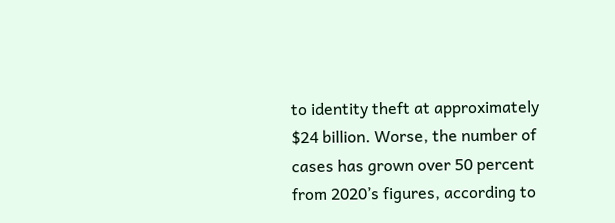to identity theft at approximately $24 billion. Worse, the number of cases has grown over 50 percent from 2020’s figures, according to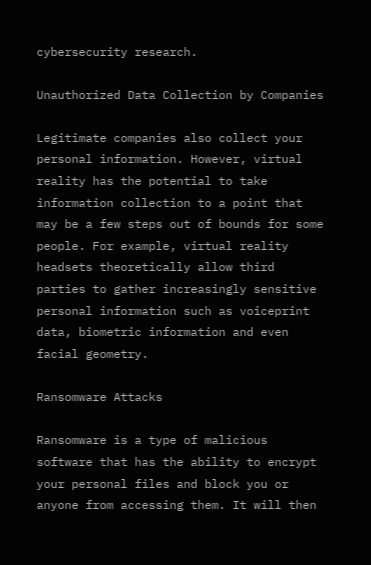cybersecurity research.

Unauthorized Data Collection by Companies

Legitimate companies also collect your personal information. However, virtual reality has the potential to take information collection to a point that may be a few steps out of bounds for some people. For example, virtual reality headsets theoretically allow third parties to gather increasingly sensitive personal information such as voiceprint data, biometric information and even facial geometry.

Ransomware Attacks

Ransomware is a type of malicious software that has the ability to encrypt your personal files and block you or anyone from accessing them. It will then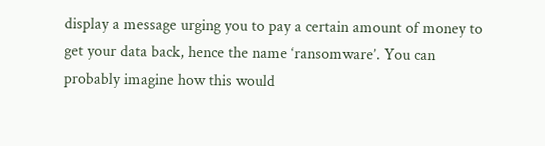display a message urging you to pay a certain amount of money to get your data back, hence the name ‘ransomware’. You can probably imagine how this would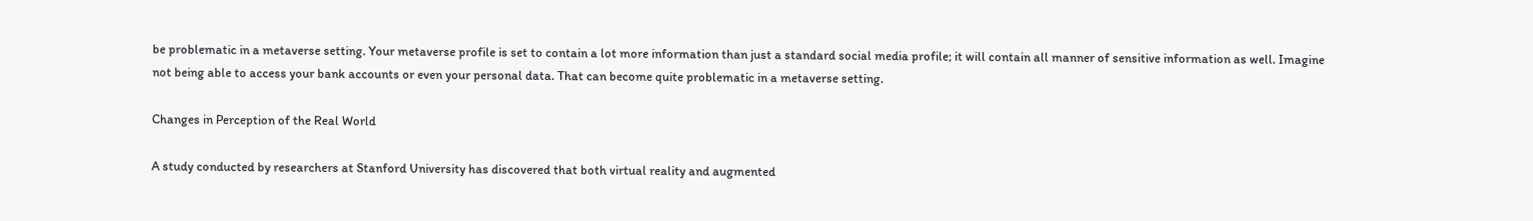be problematic in a metaverse setting. Your metaverse profile is set to contain a lot more information than just a standard social media profile; it will contain all manner of sensitive information as well. Imagine not being able to access your bank accounts or even your personal data. That can become quite problematic in a metaverse setting.

Changes in Perception of the Real World

A study conducted by researchers at Stanford University has discovered that both virtual reality and augmented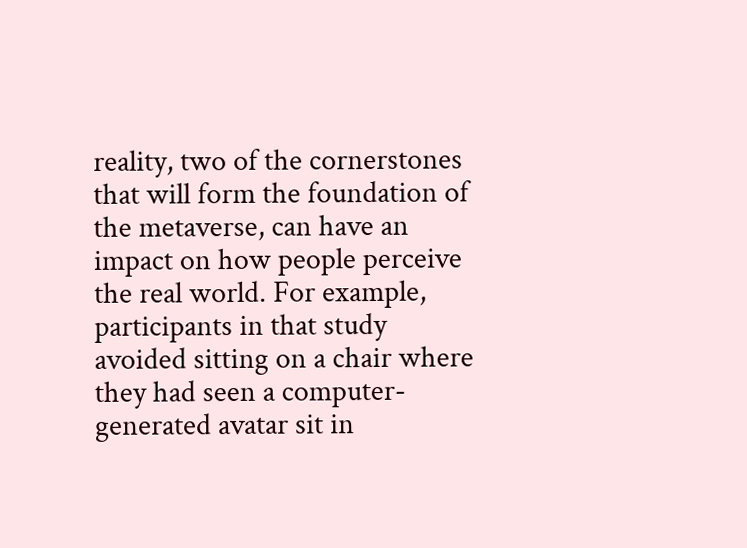reality, two of the cornerstones that will form the foundation of the metaverse, can have an impact on how people perceive the real world. For example, participants in that study avoided sitting on a chair where they had seen a computer-generated avatar sit in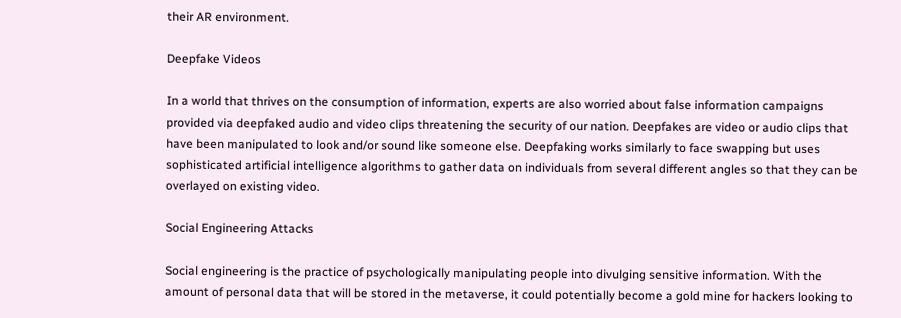their AR environment.

Deepfake Videos

In a world that thrives on the consumption of information, experts are also worried about false information campaigns provided via deepfaked audio and video clips threatening the security of our nation. Deepfakes are video or audio clips that have been manipulated to look and/or sound like someone else. Deepfaking works similarly to face swapping but uses sophisticated artificial intelligence algorithms to gather data on individuals from several different angles so that they can be overlayed on existing video.

Social Engineering Attacks

Social engineering is the practice of psychologically manipulating people into divulging sensitive information. With the amount of personal data that will be stored in the metaverse, it could potentially become a gold mine for hackers looking to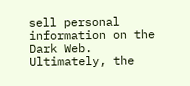sell personal information on the Dark Web. Ultimately, the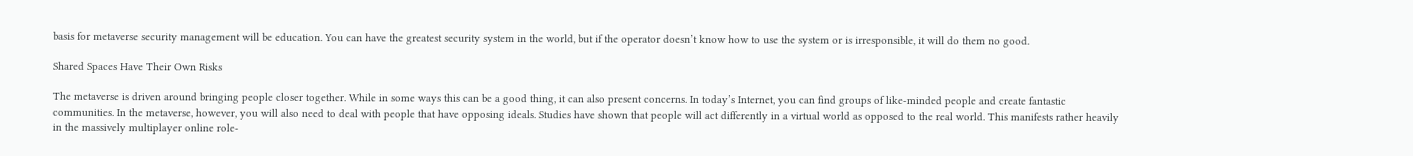basis for metaverse security management will be education. You can have the greatest security system in the world, but if the operator doesn’t know how to use the system or is irresponsible, it will do them no good.

Shared Spaces Have Their Own Risks

The metaverse is driven around bringing people closer together. While in some ways this can be a good thing, it can also present concerns. In today’s Internet, you can find groups of like-minded people and create fantastic communities. In the metaverse, however, you will also need to deal with people that have opposing ideals. Studies have shown that people will act differently in a virtual world as opposed to the real world. This manifests rather heavily in the massively multiplayer online role-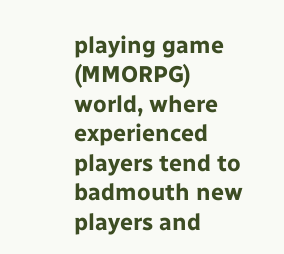playing game (MMORPG) world, where experienced players tend to badmouth new players and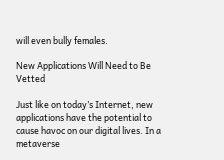will even bully females.

New Applications Will Need to Be Vetted

Just like on today’s Internet, new applications have the potential to cause havoc on our digital lives. In a metaverse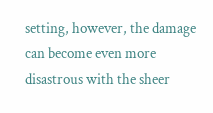setting, however, the damage can become even more disastrous with the sheer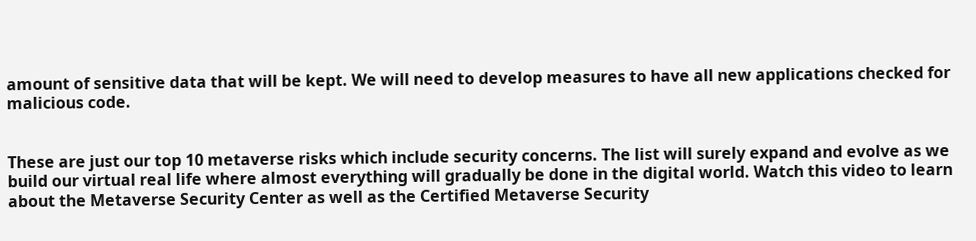amount of sensitive data that will be kept. We will need to develop measures to have all new applications checked for malicious code.


These are just our top 10 metaverse risks which include security concerns. The list will surely expand and evolve as we build our virtual real life where almost everything will gradually be done in the digital world. Watch this video to learn about the Metaverse Security Center as well as the Certified Metaverse Security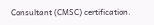Consultant (CMSC) certification.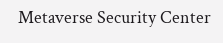Metaverse Security Center